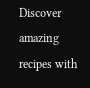Discover amazing recipes with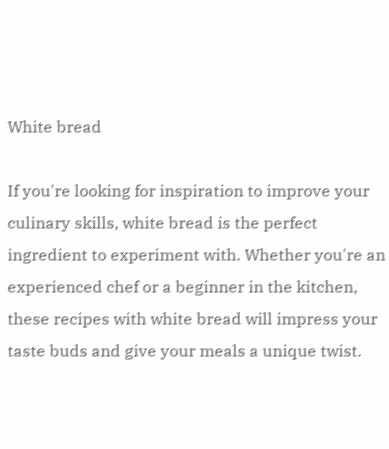White bread

If you're looking for inspiration to improve your culinary skills, white bread is the perfect ingredient to experiment with. Whether you're an experienced chef or a beginner in the kitchen, these recipes with white bread will impress your taste buds and give your meals a unique twist.